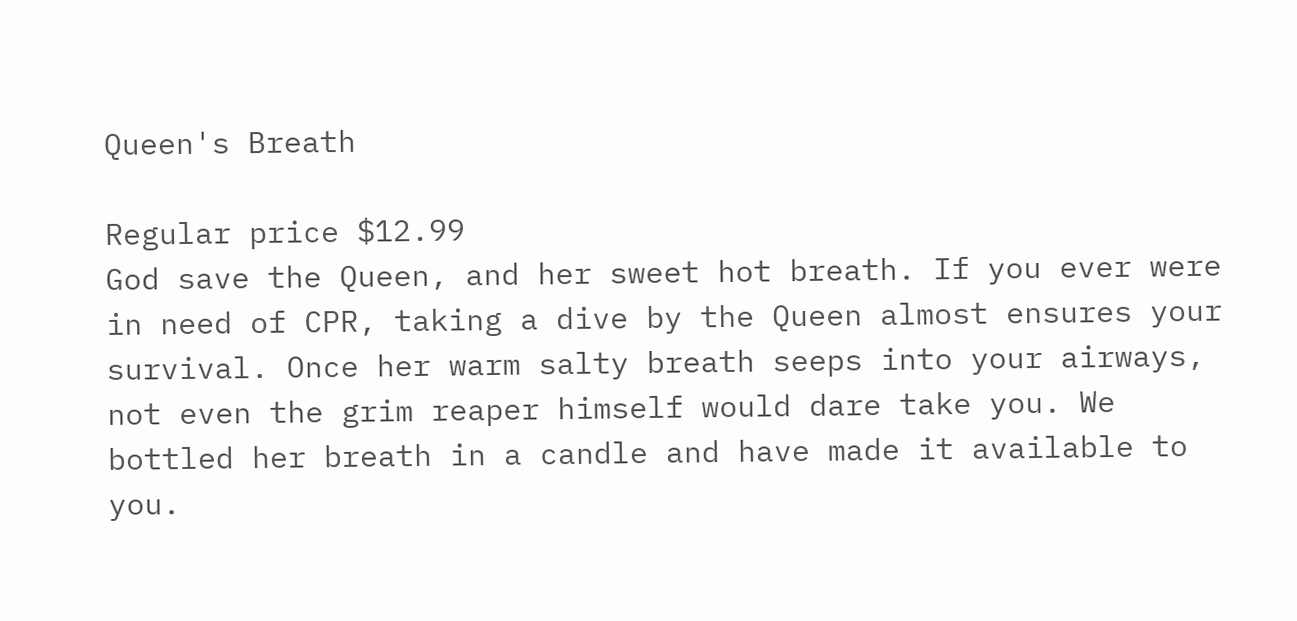Queen's Breath

Regular price $12.99
God save the Queen, and her sweet hot breath. If you ever were in need of CPR, taking a dive by the Queen almost ensures your survival. Once her warm salty breath seeps into your airways, not even the grim reaper himself would dare take you. We bottled her breath in a candle and have made it available to you.